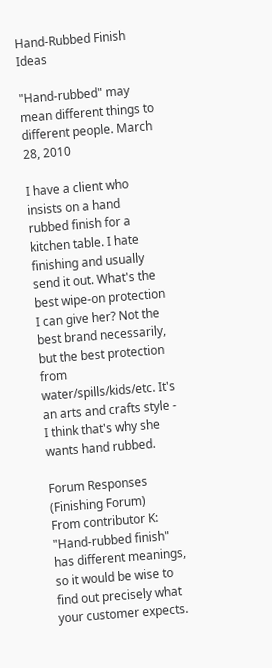Hand-Rubbed Finish Ideas

"Hand-rubbed" may mean different things to different people. March 28, 2010

I have a client who insists on a hand rubbed finish for a kitchen table. I hate finishing and usually send it out. What's the best wipe-on protection I can give her? Not the best brand necessarily, but the best protection from water/spills/kids/etc. It's an arts and crafts style - I think that's why she wants hand rubbed.

Forum Responses
(Finishing Forum)
From contributor K:
"Hand-rubbed finish" has different meanings, so it would be wise to find out precisely what your customer expects.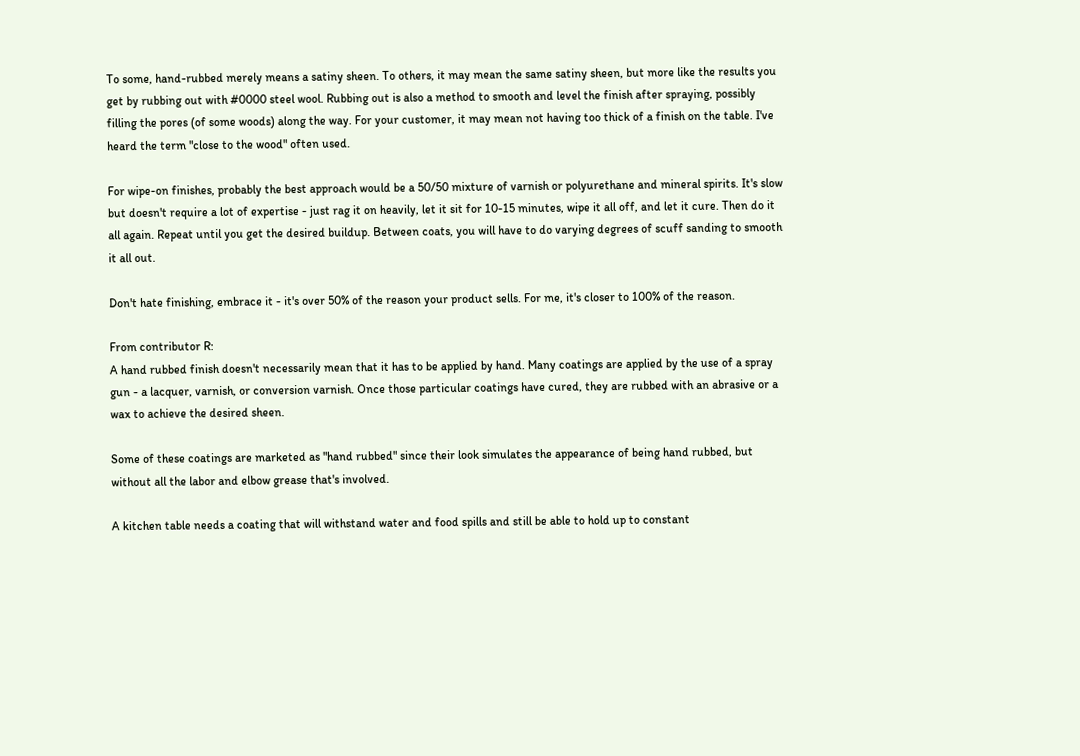To some, hand-rubbed merely means a satiny sheen. To others, it may mean the same satiny sheen, but more like the results you get by rubbing out with #0000 steel wool. Rubbing out is also a method to smooth and level the finish after spraying, possibly filling the pores (of some woods) along the way. For your customer, it may mean not having too thick of a finish on the table. I've heard the term "close to the wood" often used.

For wipe-on finishes, probably the best approach would be a 50/50 mixture of varnish or polyurethane and mineral spirits. It's slow but doesn't require a lot of expertise - just rag it on heavily, let it sit for 10-15 minutes, wipe it all off, and let it cure. Then do it all again. Repeat until you get the desired buildup. Between coats, you will have to do varying degrees of scuff sanding to smooth it all out.

Don't hate finishing, embrace it - it's over 50% of the reason your product sells. For me, it's closer to 100% of the reason.

From contributor R:
A hand rubbed finish doesn't necessarily mean that it has to be applied by hand. Many coatings are applied by the use of a spray gun - a lacquer, varnish, or conversion varnish. Once those particular coatings have cured, they are rubbed with an abrasive or a wax to achieve the desired sheen.

Some of these coatings are marketed as "hand rubbed" since their look simulates the appearance of being hand rubbed, but without all the labor and elbow grease that's involved.

A kitchen table needs a coating that will withstand water and food spills and still be able to hold up to constant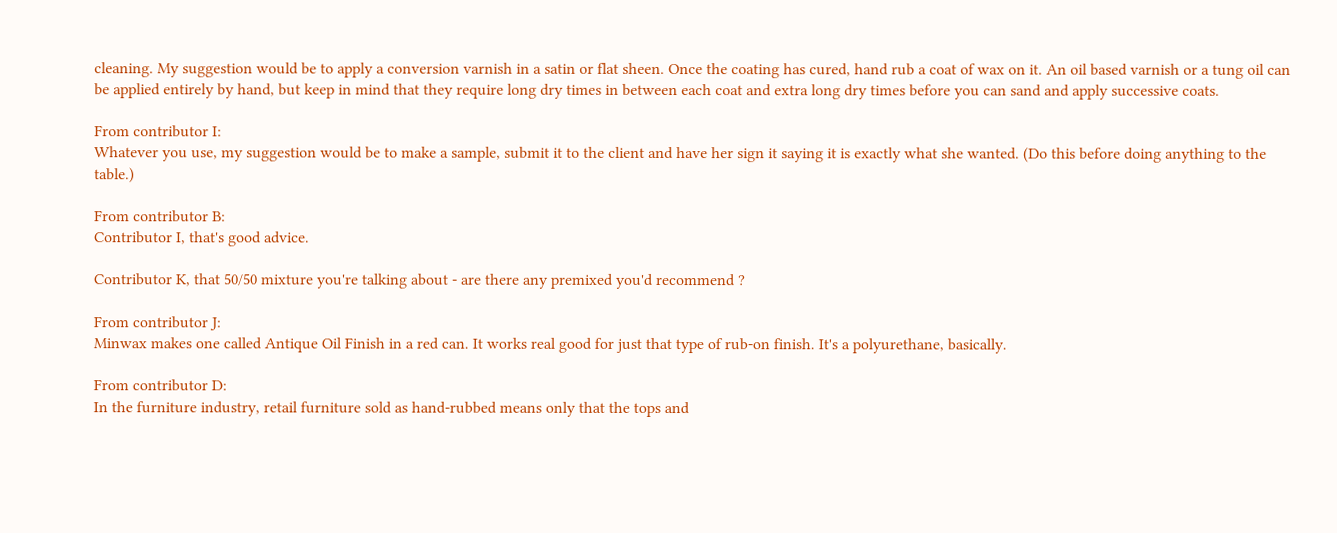cleaning. My suggestion would be to apply a conversion varnish in a satin or flat sheen. Once the coating has cured, hand rub a coat of wax on it. An oil based varnish or a tung oil can be applied entirely by hand, but keep in mind that they require long dry times in between each coat and extra long dry times before you can sand and apply successive coats.

From contributor I:
Whatever you use, my suggestion would be to make a sample, submit it to the client and have her sign it saying it is exactly what she wanted. (Do this before doing anything to the table.)

From contributor B:
Contributor I, that's good advice.

Contributor K, that 50/50 mixture you're talking about - are there any premixed you'd recommend ?

From contributor J:
Minwax makes one called Antique Oil Finish in a red can. It works real good for just that type of rub-on finish. It's a polyurethane, basically.

From contributor D:
In the furniture industry, retail furniture sold as hand-rubbed means only that the tops and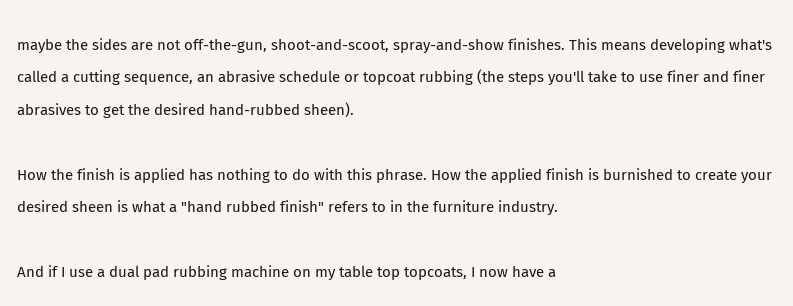maybe the sides are not off-the-gun, shoot-and-scoot, spray-and-show finishes. This means developing what's called a cutting sequence, an abrasive schedule or topcoat rubbing (the steps you'll take to use finer and finer abrasives to get the desired hand-rubbed sheen).

How the finish is applied has nothing to do with this phrase. How the applied finish is burnished to create your desired sheen is what a "hand rubbed finish" refers to in the furniture industry.

And if I use a dual pad rubbing machine on my table top topcoats, I now have a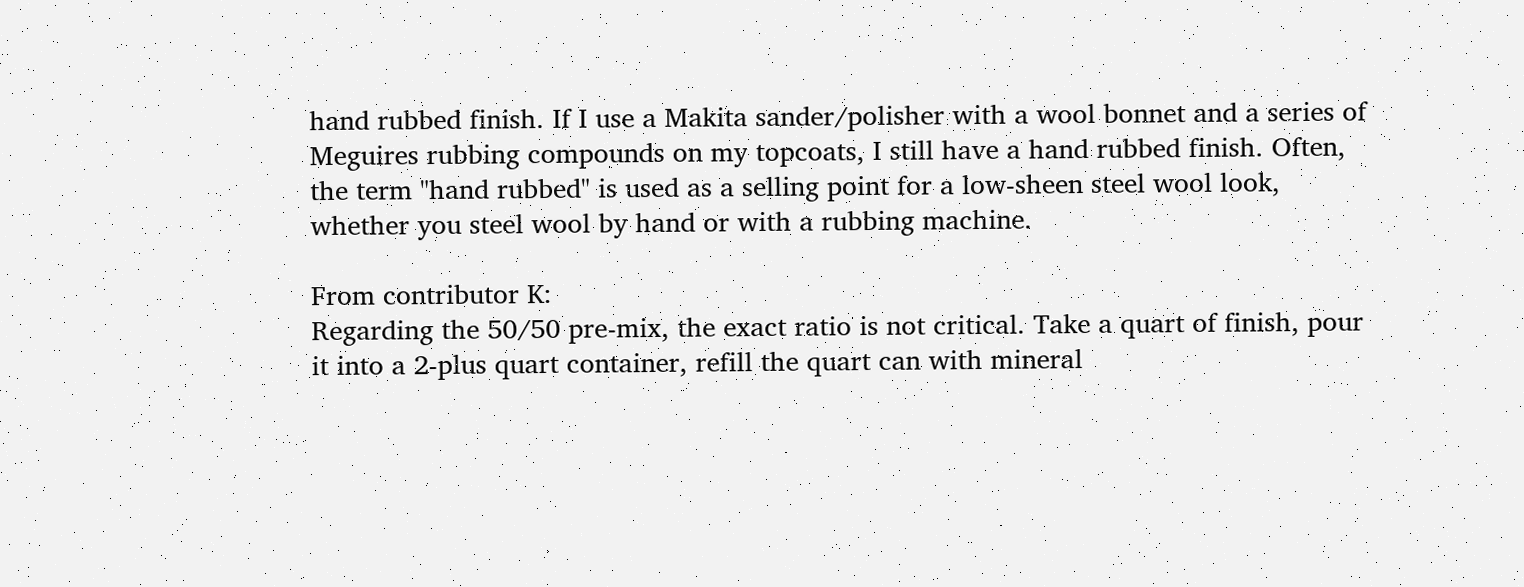hand rubbed finish. If I use a Makita sander/polisher with a wool bonnet and a series of Meguires rubbing compounds on my topcoats, I still have a hand rubbed finish. Often, the term "hand rubbed" is used as a selling point for a low-sheen steel wool look, whether you steel wool by hand or with a rubbing machine.

From contributor K:
Regarding the 50/50 pre-mix, the exact ratio is not critical. Take a quart of finish, pour it into a 2-plus quart container, refill the quart can with mineral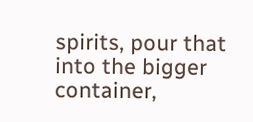spirits, pour that into the bigger container,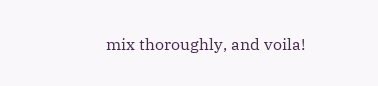mix thoroughly, and voila!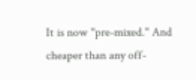It is now "pre-mixed." And cheaper than any off-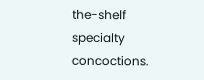the-shelf specialty concoctions.